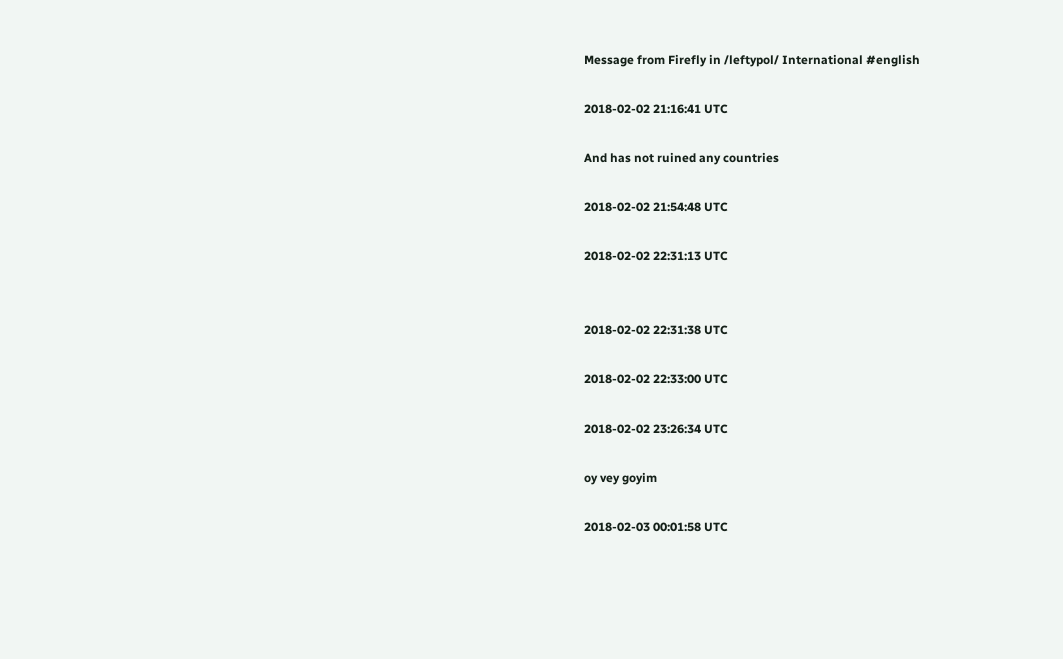Message from Firefly in /leftypol/ International #english

2018-02-02 21:16:41 UTC

And has not ruined any countries

2018-02-02 21:54:48 UTC

2018-02-02 22:31:13 UTC


2018-02-02 22:31:38 UTC

2018-02-02 22:33:00 UTC

2018-02-02 23:26:34 UTC

oy vey goyim

2018-02-03 00:01:58 UTC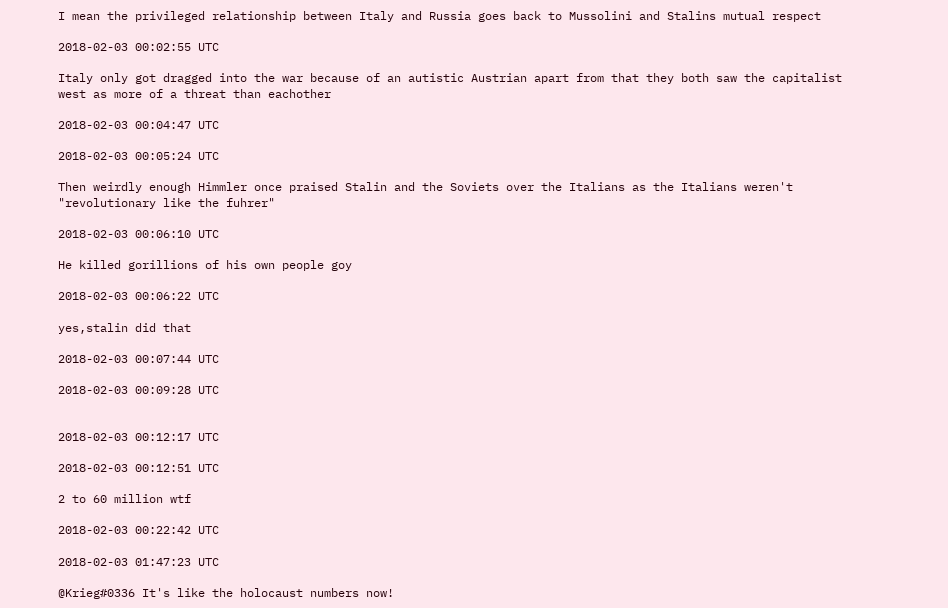I mean the privileged relationship between Italy and Russia goes back to Mussolini and Stalins mutual respect

2018-02-03 00:02:55 UTC

Italy only got dragged into the war because of an autistic Austrian apart from that they both saw the capitalist west as more of a threat than eachother

2018-02-03 00:04:47 UTC

2018-02-03 00:05:24 UTC

Then weirdly enough Himmler once praised Stalin and the Soviets over the Italians as the Italians weren't "revolutionary like the fuhrer"

2018-02-03 00:06:10 UTC

He killed gorillions of his own people goy

2018-02-03 00:06:22 UTC

yes,stalin did that

2018-02-03 00:07:44 UTC

2018-02-03 00:09:28 UTC


2018-02-03 00:12:17 UTC

2018-02-03 00:12:51 UTC

2 to 60 million wtf

2018-02-03 00:22:42 UTC

2018-02-03 01:47:23 UTC

@Krieg#0336 It's like the holocaust numbers now!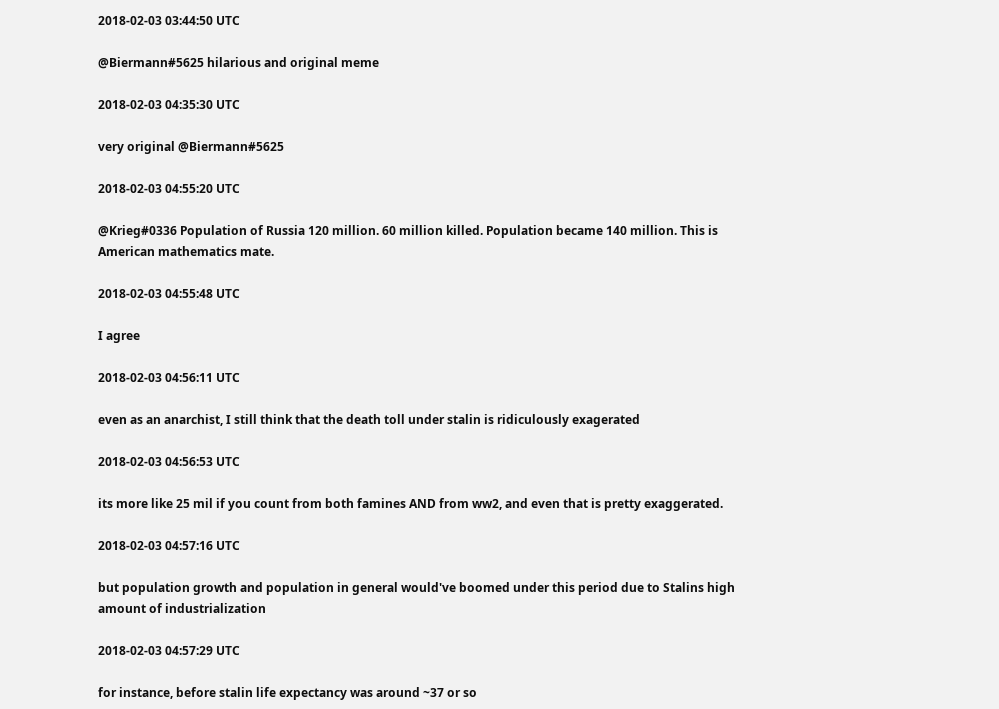2018-02-03 03:44:50 UTC

@Biermann#5625 hilarious and original meme

2018-02-03 04:35:30 UTC

very original @Biermann#5625

2018-02-03 04:55:20 UTC

@Krieg#0336 Population of Russia 120 million. 60 million killed. Population became 140 million. This is American mathematics mate.

2018-02-03 04:55:48 UTC

I agree

2018-02-03 04:56:11 UTC

even as an anarchist, I still think that the death toll under stalin is ridiculously exagerated

2018-02-03 04:56:53 UTC

its more like 25 mil if you count from both famines AND from ww2, and even that is pretty exaggerated.

2018-02-03 04:57:16 UTC

but population growth and population in general would've boomed under this period due to Stalins high amount of industrialization

2018-02-03 04:57:29 UTC

for instance, before stalin life expectancy was around ~37 or so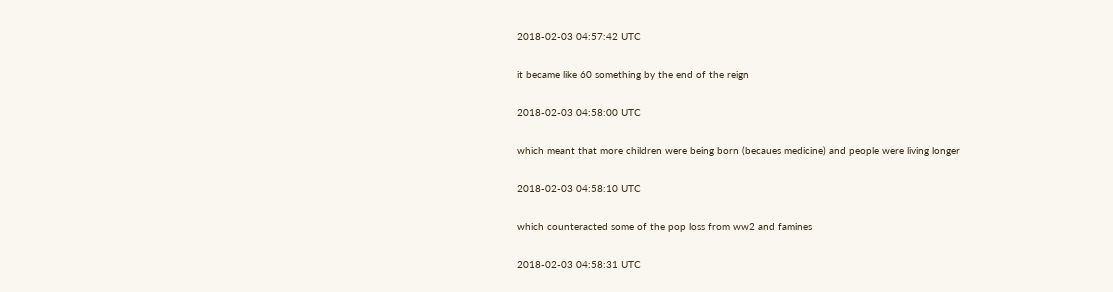2018-02-03 04:57:42 UTC

it became like 60 something by the end of the reign

2018-02-03 04:58:00 UTC

which meant that more children were being born (becaues medicine) and people were living longer

2018-02-03 04:58:10 UTC

which counteracted some of the pop loss from ww2 and famines

2018-02-03 04:58:31 UTC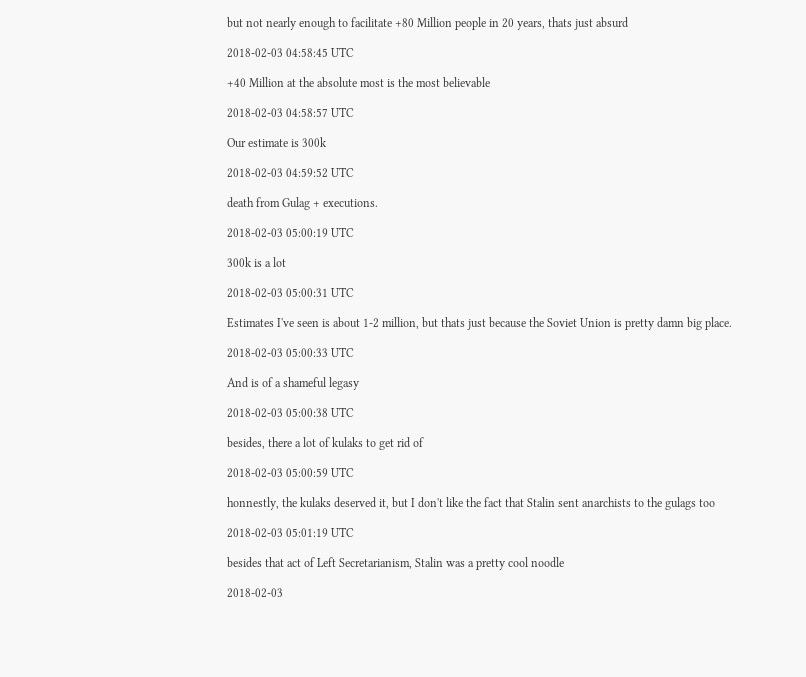but not nearly enough to facilitate +80 Million people in 20 years, thats just absurd

2018-02-03 04:58:45 UTC

+40 Million at the absolute most is the most believable

2018-02-03 04:58:57 UTC

Our estimate is 300k

2018-02-03 04:59:52 UTC

death from Gulag + executions.

2018-02-03 05:00:19 UTC

300k is a lot

2018-02-03 05:00:31 UTC

Estimates I've seen is about 1-2 million, but thats just because the Soviet Union is pretty damn big place.

2018-02-03 05:00:33 UTC

And is of a shameful legasy

2018-02-03 05:00:38 UTC

besides, there a lot of kulaks to get rid of

2018-02-03 05:00:59 UTC

honnestly, the kulaks deserved it, but I don't like the fact that Stalin sent anarchists to the gulags too

2018-02-03 05:01:19 UTC

besides that act of Left Secretarianism, Stalin was a pretty cool noodle

2018-02-03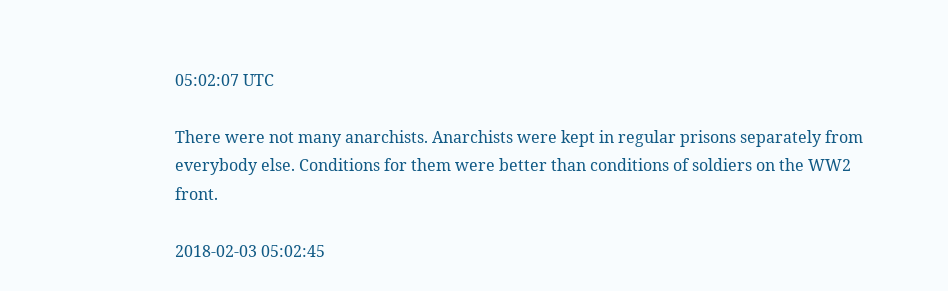05:02:07 UTC

There were not many anarchists. Anarchists were kept in regular prisons separately from everybody else. Conditions for them were better than conditions of soldiers on the WW2 front.

2018-02-03 05:02:45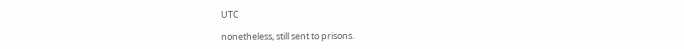UTC

nonetheless, still sent to prisons.